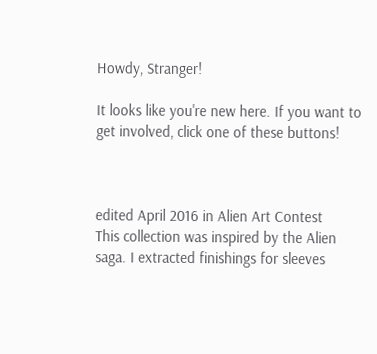Howdy, Stranger!

It looks like you're new here. If you want to get involved, click one of these buttons!



edited April 2016 in Alien Art Contest
This collection was inspired by the Alien saga. I extracted finishings for sleeves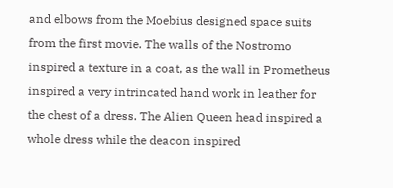and elbows from the Moebius designed space suits from the first movie. The walls of the Nostromo inspired a texture in a coat, as the wall in Prometheus inspired a very intrincated hand work in leather for the chest of a dress. The Alien Queen head inspired a whole dress while the deacon inspired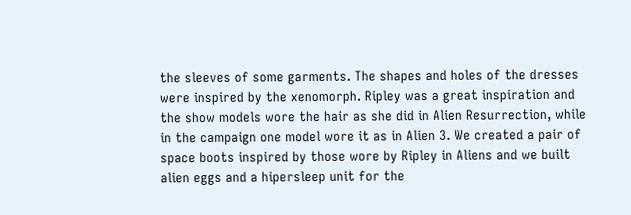the sleeves of some garments. The shapes and holes of the dresses were inspired by the xenomorph. Ripley was a great inspiration and the show models wore the hair as she did in Alien Resurrection, while in the campaign one model wore it as in Alien 3. We created a pair of space boots inspired by those wore by Ripley in Aliens and we built alien eggs and a hipersleep unit for the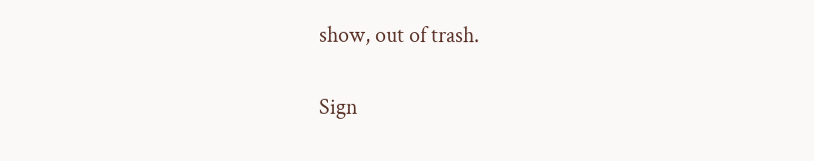show, out of trash.


Sign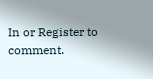In or Register to comment.